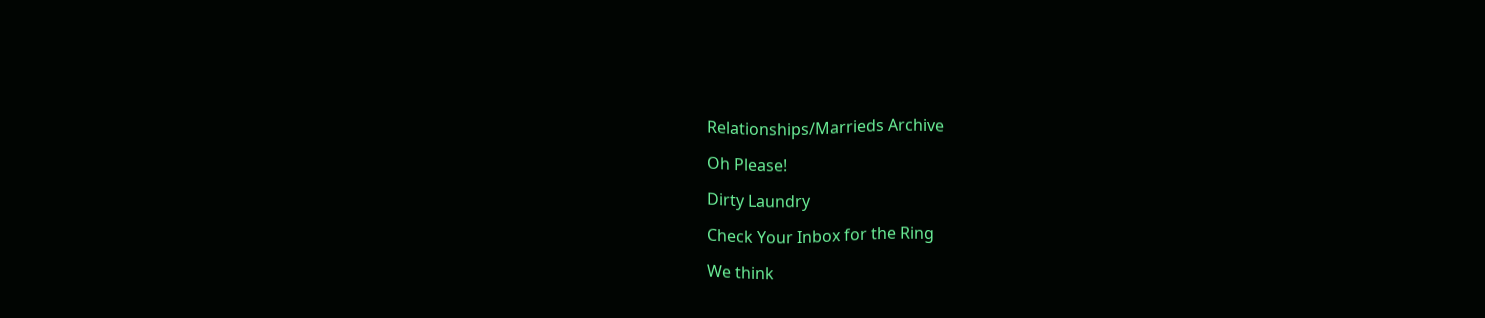Relationships/Marrieds Archive

Oh Please!

Dirty Laundry

Check Your Inbox for the Ring

We think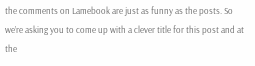the comments on Lamebook are just as funny as the posts. So we’re asking you to come up with a clever title for this post and at the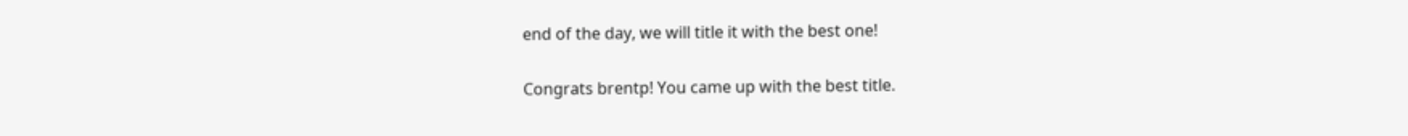end of the day, we will title it with the best one!

Congrats brentp! You came up with the best title.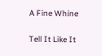A Fine Whine

Tell It Like It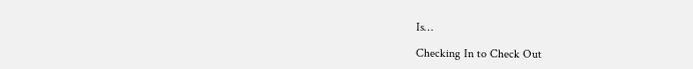Is…

Checking In to Check Out